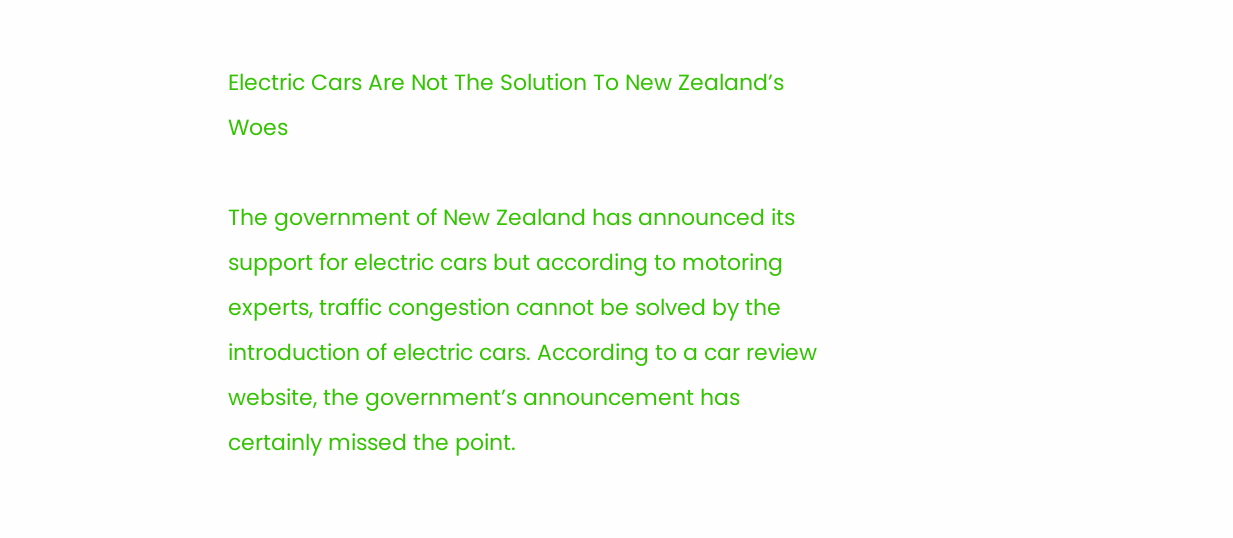Electric Cars Are Not The Solution To New Zealand’s Woes

The government of New Zealand has announced its support for electric cars but according to motoring experts, traffic congestion cannot be solved by the introduction of electric cars. According to a car review website, the government’s announcement has certainly missed the point.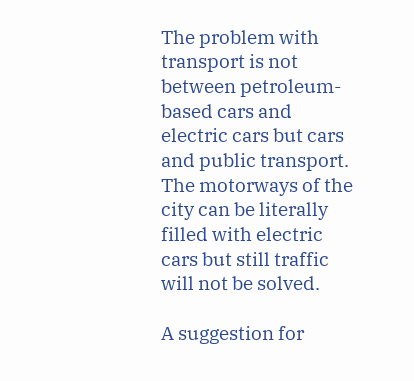The problem with transport is not between petroleum-based cars and electric cars but cars and public transport. The motorways of the city can be literally filled with electric cars but still traffic will not be solved.

A suggestion for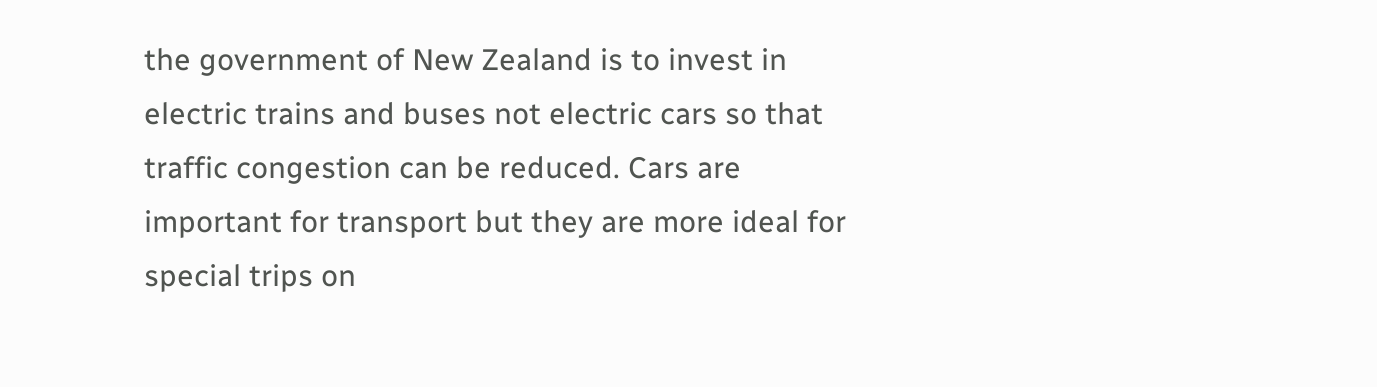the government of New Zealand is to invest in electric trains and buses not electric cars so that traffic congestion can be reduced. Cars are important for transport but they are more ideal for special trips on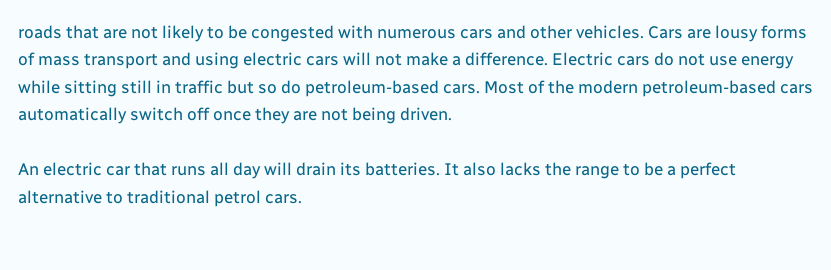roads that are not likely to be congested with numerous cars and other vehicles. Cars are lousy forms of mass transport and using electric cars will not make a difference. Electric cars do not use energy while sitting still in traffic but so do petroleum-based cars. Most of the modern petroleum-based cars automatically switch off once they are not being driven.

An electric car that runs all day will drain its batteries. It also lacks the range to be a perfect alternative to traditional petrol cars.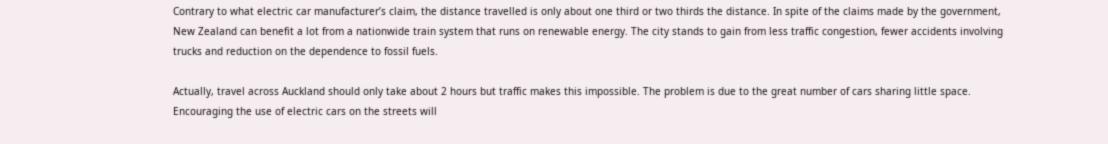Contrary to what electric car manufacturer’s claim, the distance travelled is only about one third or two thirds the distance. In spite of the claims made by the government, New Zealand can benefit a lot from a nationwide train system that runs on renewable energy. The city stands to gain from less traffic congestion, fewer accidents involving trucks and reduction on the dependence to fossil fuels.

Actually, travel across Auckland should only take about 2 hours but traffic makes this impossible. The problem is due to the great number of cars sharing little space. Encouraging the use of electric cars on the streets will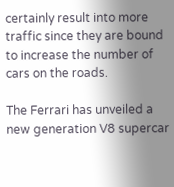certainly result into more traffic since they are bound to increase the number of cars on the roads.

The Ferrari has unveiled a new generation V8 supercar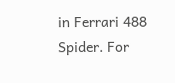in Ferrari 488 Spider. For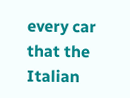every car that the Italian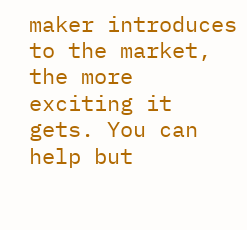maker introduces to the market, the more exciting it gets. You can help but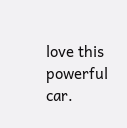love this powerful car.